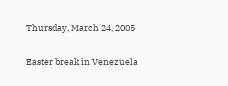Thursday, March 24, 2005

Easter break in Venezuela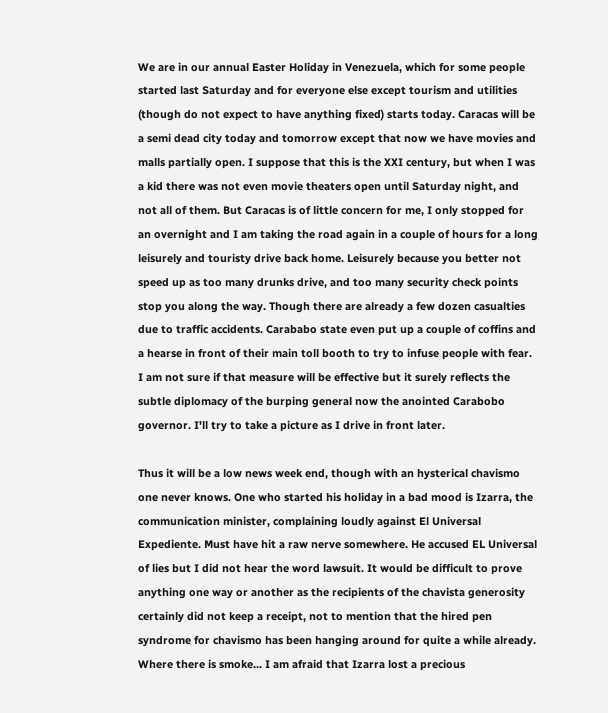We are in our annual Easter Holiday in Venezuela, which for some people started last Saturday and for everyone else except tourism and utilities (though do not expect to have anything fixed) starts today. Caracas will be a semi dead city today and tomorrow except that now we have movies and malls partially open. I suppose that this is the XXI century, but when I was a kid there was not even movie theaters open until Saturday night, and not all of them. But Caracas is of little concern for me, I only stopped for an overnight and I am taking the road again in a couple of hours for a long leisurely and touristy drive back home. Leisurely because you better not speed up as too many drunks drive, and too many security check points stop you along the way. Though there are already a few dozen casualties due to traffic accidents. Carababo state even put up a couple of coffins and a hearse in front of their main toll booth to try to infuse people with fear. I am not sure if that measure will be effective but it surely reflects the subtle diplomacy of the burping general now the anointed Carabobo governor. I'll try to take a picture as I drive in front later.

Thus it will be a low news week end, though with an hysterical chavismo one never knows. One who started his holiday in a bad mood is Izarra, the communication minister, complaining loudly against El Universal Expediente. Must have hit a raw nerve somewhere. He accused EL Universal of lies but I did not hear the word lawsuit. It would be difficult to prove anything one way or another as the recipients of the chavista generosity certainly did not keep a receipt, not to mention that the hired pen syndrome for chavismo has been hanging around for quite a while already. Where there is smoke... I am afraid that Izarra lost a precious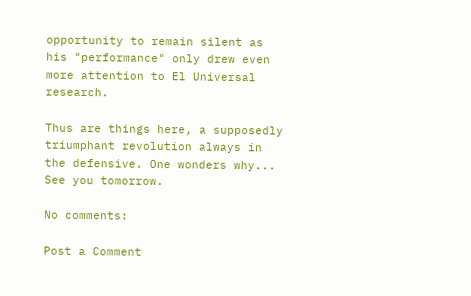opportunity to remain silent as his "performance" only drew even more attention to El Universal research.

Thus are things here, a supposedly triumphant revolution always in the defensive. One wonders why... See you tomorrow.

No comments:

Post a Comment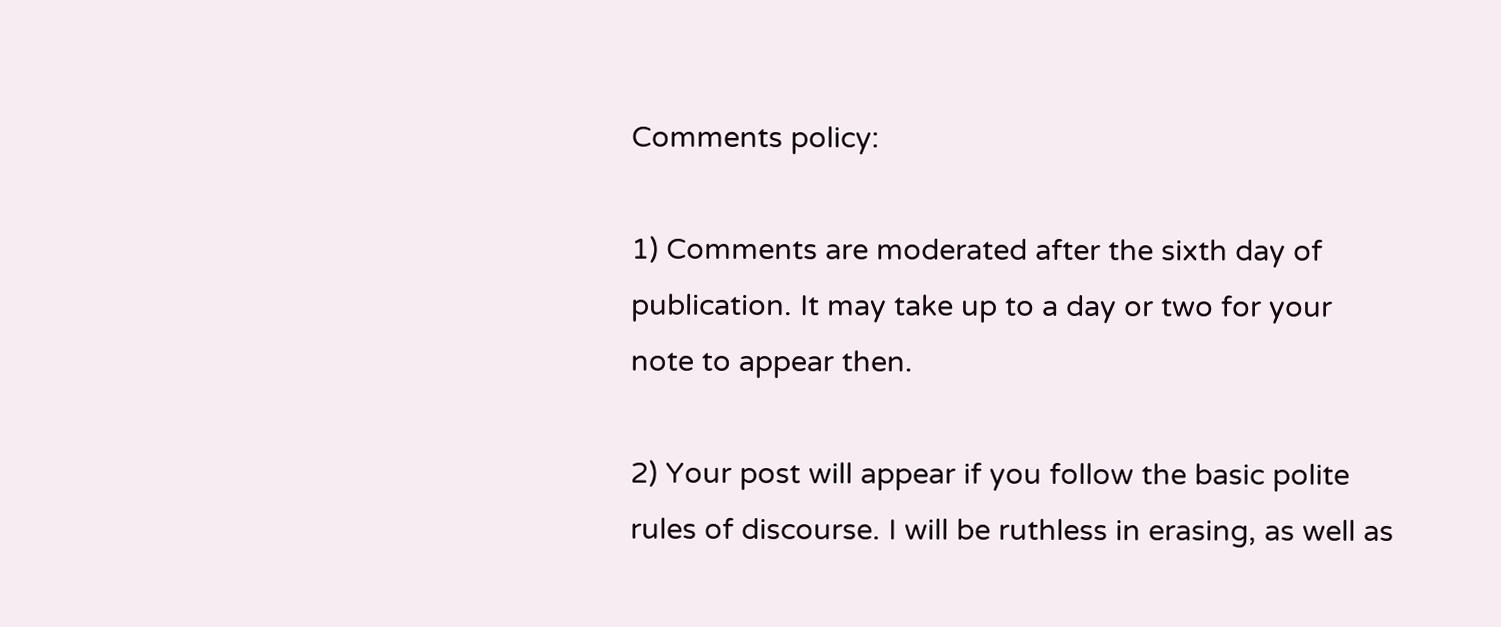Comments policy:

1) Comments are moderated after the sixth day of publication. It may take up to a day or two for your note to appear then.

2) Your post will appear if you follow the basic polite rules of discourse. I will be ruthless in erasing, as well as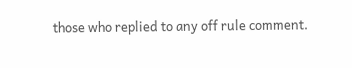those who replied to any off rule comment.